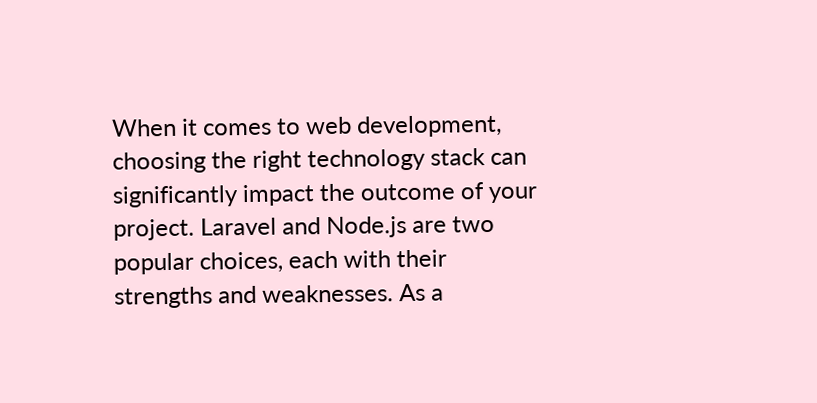When it comes to web development, choosing the right technology stack can significantly impact the outcome of your project. Laravel and Node.js are two popular choices, each with their strengths and weaknesses. As a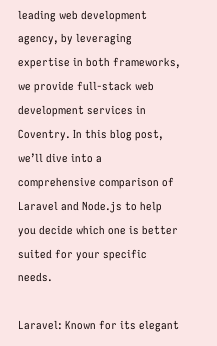leading web development agency, by leveraging expertise in both frameworks, we provide full-stack web development services in Coventry. In this blog post, we’ll dive into a comprehensive comparison of Laravel and Node.js to help you decide which one is better suited for your specific needs.

Laravel: Known for its elegant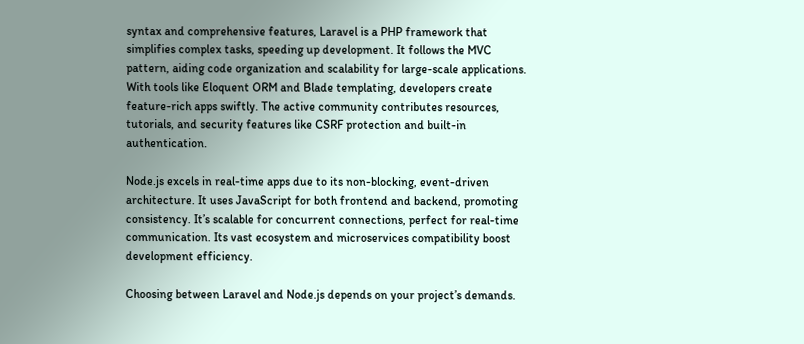syntax and comprehensive features, Laravel is a PHP framework that simplifies complex tasks, speeding up development. It follows the MVC pattern, aiding code organization and scalability for large-scale applications. With tools like Eloquent ORM and Blade templating, developers create feature-rich apps swiftly. The active community contributes resources, tutorials, and security features like CSRF protection and built-in authentication.

Node.js excels in real-time apps due to its non-blocking, event-driven architecture. It uses JavaScript for both frontend and backend, promoting consistency. It’s scalable for concurrent connections, perfect for real-time communication. Its vast ecosystem and microservices compatibility boost development efficiency.

Choosing between Laravel and Node.js depends on your project’s demands.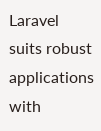Laravel suits robust applications with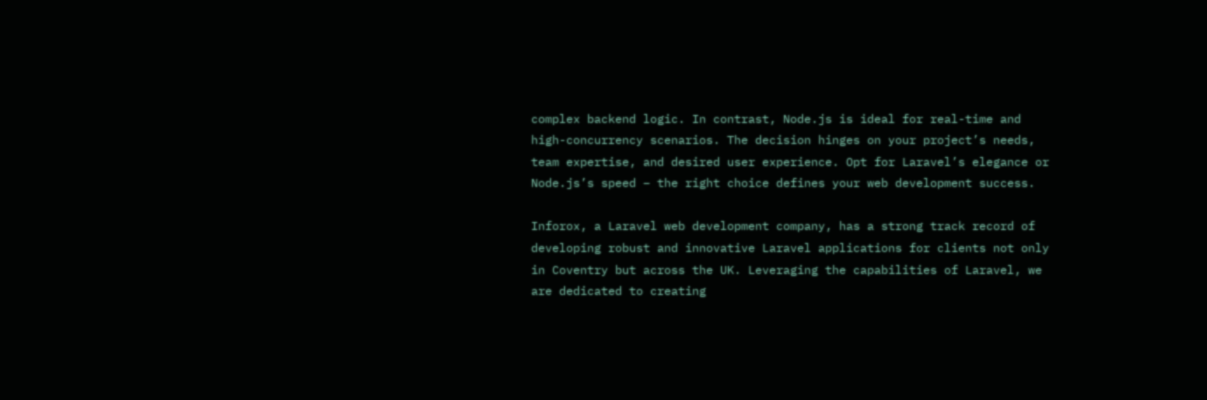complex backend logic. In contrast, Node.js is ideal for real-time and high-concurrency scenarios. The decision hinges on your project’s needs, team expertise, and desired user experience. Opt for Laravel’s elegance or Node.js’s speed – the right choice defines your web development success.

Inforox, a Laravel web development company, has a strong track record of developing robust and innovative Laravel applications for clients not only in Coventry but across the UK. Leveraging the capabilities of Laravel, we are dedicated to creating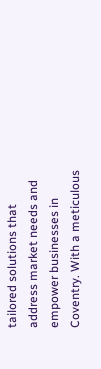tailored solutions that address market needs and empower businesses in Coventry. With a meticulous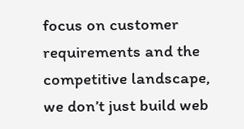focus on customer requirements and the competitive landscape, we don’t just build web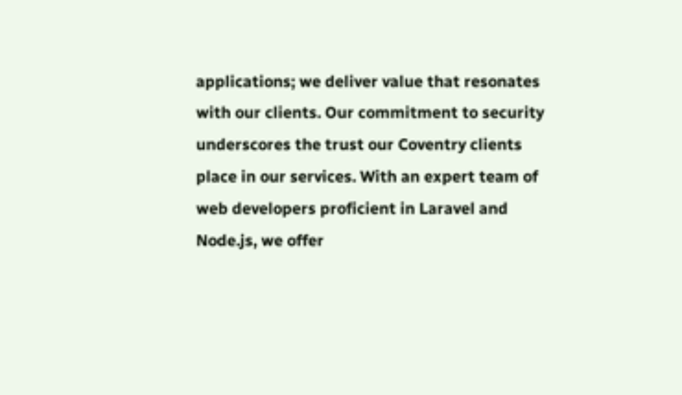applications; we deliver value that resonates with our clients. Our commitment to security underscores the trust our Coventry clients place in our services. With an expert team of web developers proficient in Laravel and Node.js, we offer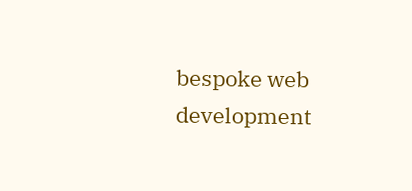bespoke web development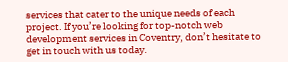services that cater to the unique needs of each project. If you’re looking for top-notch web development services in Coventry, don’t hesitate to get in touch with us today.